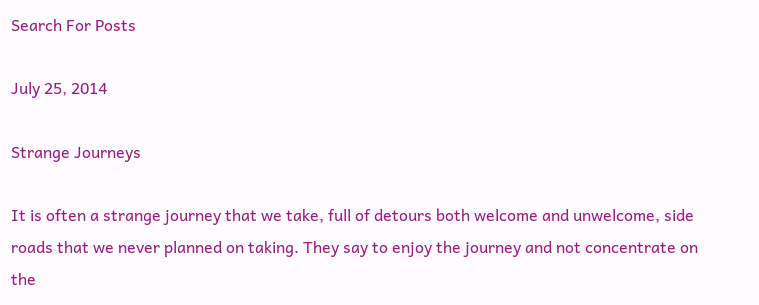Search For Posts

July 25, 2014

Strange Journeys

It is often a strange journey that we take, full of detours both welcome and unwelcome, side roads that we never planned on taking. They say to enjoy the journey and not concentrate on the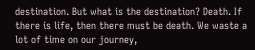destination. But what is the destination? Death. If there is life, then there must be death. We waste a lot of time on our journey,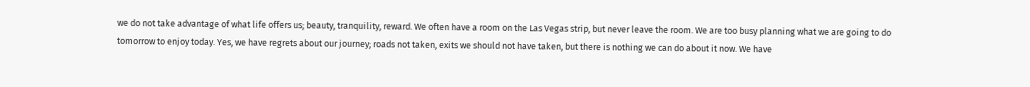we do not take advantage of what life offers us; beauty, tranquility, reward. We often have a room on the Las Vegas strip, but never leave the room. We are too busy planning what we are going to do tomorrow to enjoy today. Yes, we have regrets about our journey; roads not taken, exits we should not have taken, but there is nothing we can do about it now. We have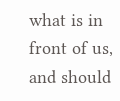what is in front of us, and should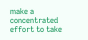make a concentrated effort to take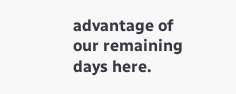advantage of our remaining days here.